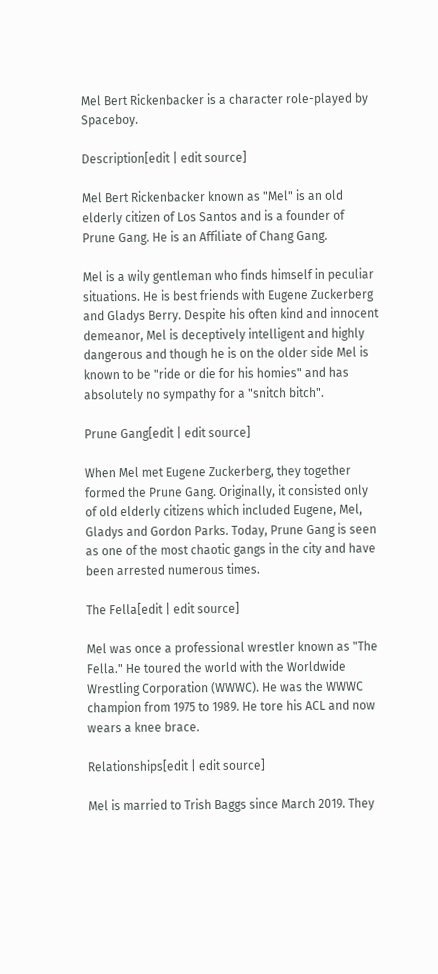Mel Bert Rickenbacker is a character role-played by Spaceboy.

Description[edit | edit source]

Mel Bert Rickenbacker known as "Mel" is an old elderly citizen of Los Santos and is a founder of Prune Gang. He is an Affiliate of Chang Gang.

Mel is a wily gentleman who finds himself in peculiar situations. He is best friends with Eugene Zuckerberg and Gladys Berry. Despite his often kind and innocent demeanor, Mel is deceptively intelligent and highly dangerous and though he is on the older side Mel is known to be "ride or die for his homies" and has absolutely no sympathy for a "snitch bitch".

Prune Gang[edit | edit source]

When Mel met Eugene Zuckerberg, they together formed the Prune Gang. Originally, it consisted only of old elderly citizens which included Eugene, Mel, Gladys and Gordon Parks. Today, Prune Gang is seen as one of the most chaotic gangs in the city and have been arrested numerous times.

The Fella[edit | edit source]

Mel was once a professional wrestler known as "The Fella." He toured the world with the Worldwide Wrestling Corporation (WWWC). He was the WWWC champion from 1975 to 1989. He tore his ACL and now wears a knee brace.

Relationships[edit | edit source]

Mel is married to Trish Baggs since March 2019. They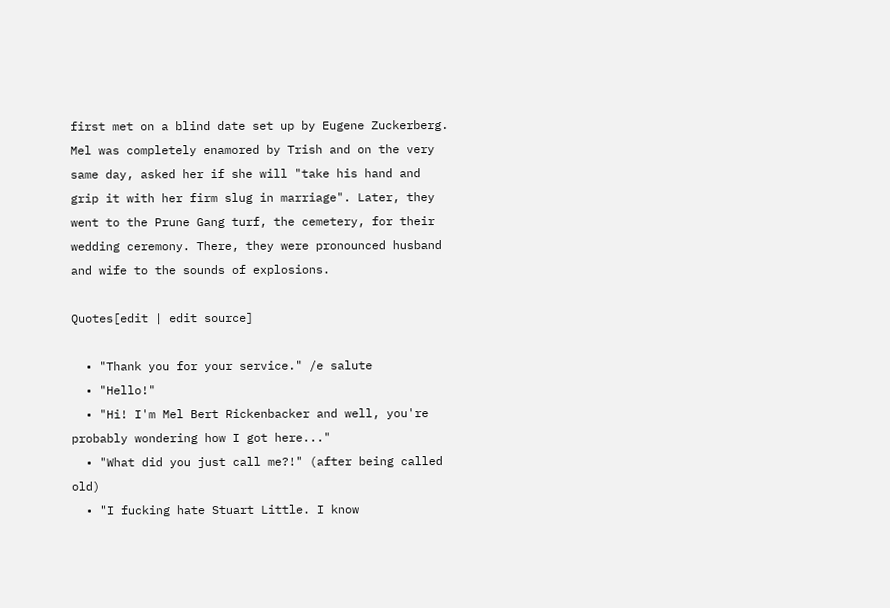first met on a blind date set up by Eugene Zuckerberg. Mel was completely enamored by Trish and on the very same day, asked her if she will "take his hand and grip it with her firm slug in marriage". Later, they went to the Prune Gang turf, the cemetery, for their wedding ceremony. There, they were pronounced husband and wife to the sounds of explosions.

Quotes[edit | edit source]

  • "Thank you for your service." /e salute
  • "Hello!"
  • "Hi! I'm Mel Bert Rickenbacker and well, you're probably wondering how I got here..."
  • "What did you just call me?!" (after being called old)
  • "I fucking hate Stuart Little. I know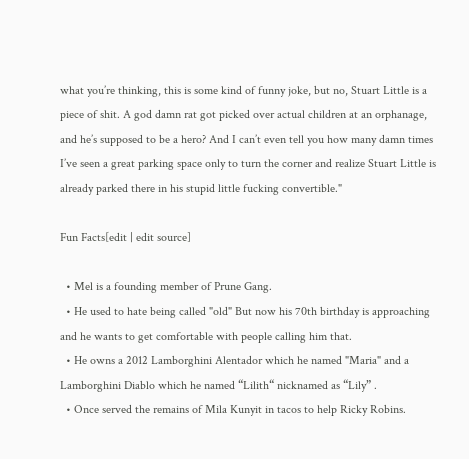what you’re thinking, this is some kind of funny joke, but no, Stuart Little is a piece of shit. A god damn rat got picked over actual children at an orphanage, and he’s supposed to be a hero? And I can’t even tell you how many damn times I’ve seen a great parking space only to turn the corner and realize Stuart Little is already parked there in his stupid little fucking convertible."

Fun Facts[edit | edit source]

  • Mel is a founding member of Prune Gang.
  • He used to hate being called "old" But now his 70th birthday is approaching and he wants to get comfortable with people calling him that.
  • He owns a 2012 Lamborghini Alentador which he named "Maria" and a Lamborghini Diablo which he named “Lilith“ nicknamed as “Lily” .
  • Once served the remains of Mila Kunyit in tacos to help Ricky Robins.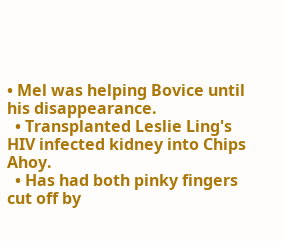• Mel was helping Bovice until his disappearance.
  • Transplanted Leslie Ling's HIV infected kidney into Chips Ahoy.
  • Has had both pinky fingers cut off by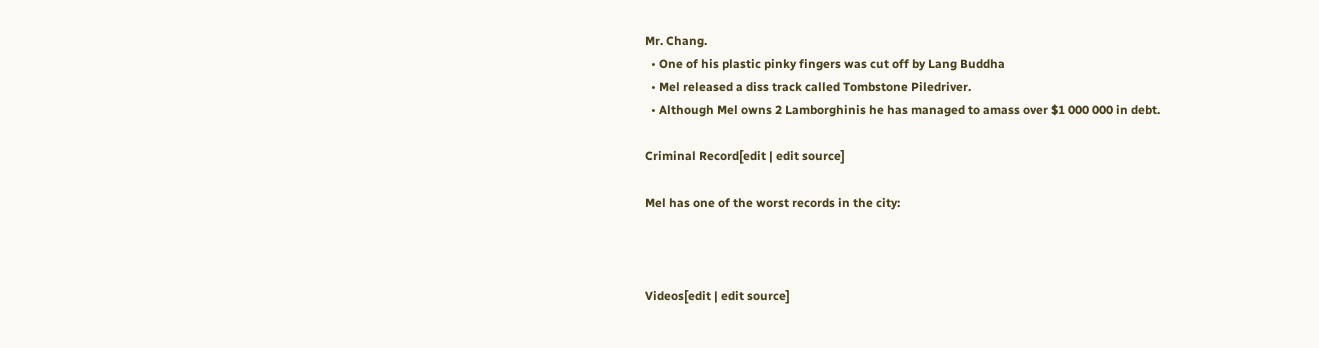Mr. Chang.
  • One of his plastic pinky fingers was cut off by Lang Buddha
  • Mel released a diss track called Tombstone Piledriver.
  • Although Mel owns 2 Lamborghinis he has managed to amass over $1 000 000 in debt.

Criminal Record[edit | edit source]

Mel has one of the worst records in the city:



Videos[edit | edit source]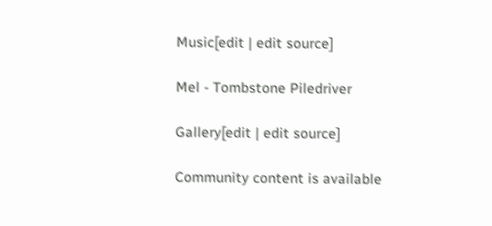Music[edit | edit source]

Mel - Tombstone Piledriver

Gallery[edit | edit source]

Community content is available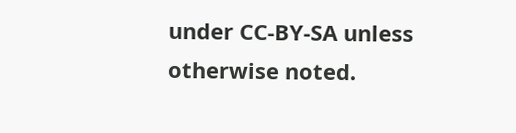under CC-BY-SA unless otherwise noted.